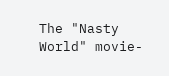The "Nasty World" movie-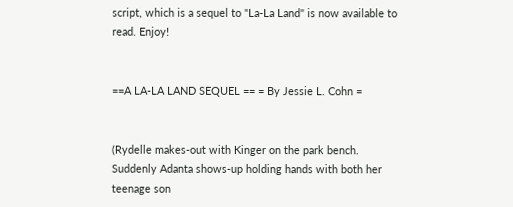script, which is a sequel to "La-La Land" is now available to read. Enjoy!


==A LA-LA LAND SEQUEL == = By Jessie L. Cohn =


(Rydelle makes-out with Kinger on the park bench. Suddenly Adanta shows-up holding hands with both her teenage son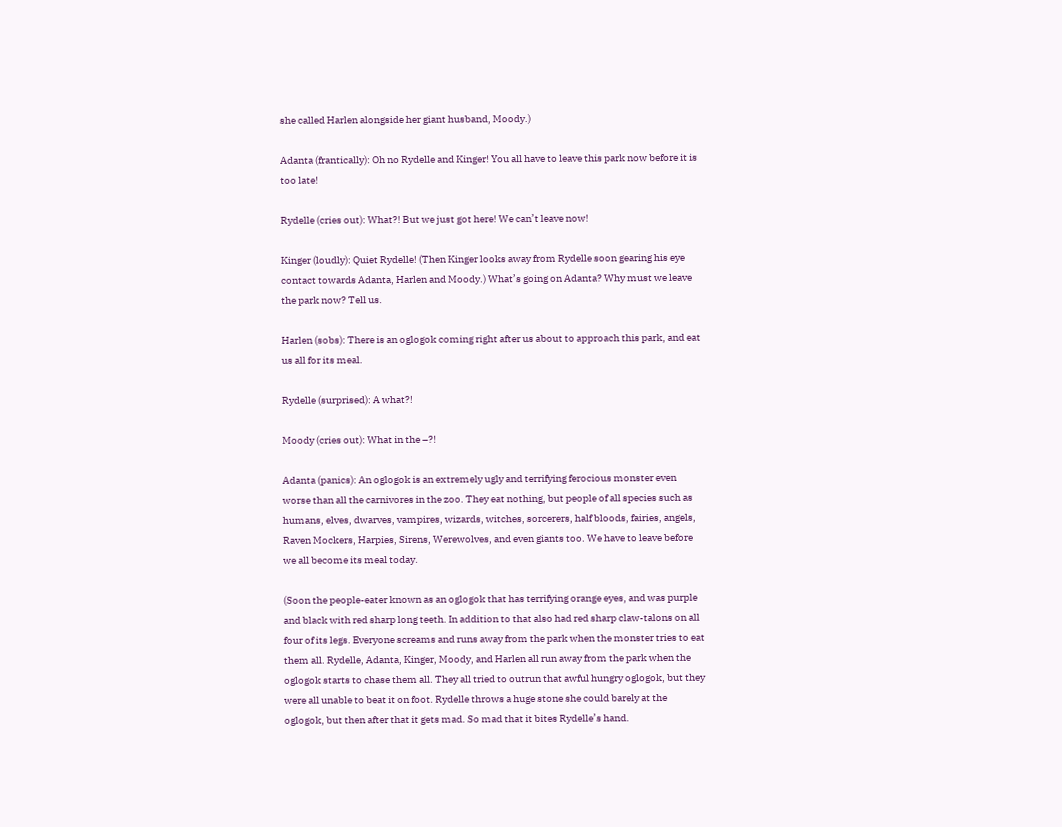she called Harlen alongside her giant husband, Moody.)

Adanta (frantically): Oh no Rydelle and Kinger! You all have to leave this park now before it is too late!

Rydelle (cries out): What?! But we just got here! We can’t leave now!

Kinger (loudly): Quiet Rydelle! (Then Kinger looks away from Rydelle soon gearing his eye contact towards Adanta, Harlen and Moody.) What’s going on Adanta? Why must we leave the park now? Tell us.

Harlen (sobs): There is an oglogok coming right after us about to approach this park, and eat us all for its meal.

Rydelle (surprised): A what?!

Moody (cries out): What in the –?!

Adanta (panics): An oglogok is an extremely ugly and terrifying ferocious monster even worse than all the carnivores in the zoo. They eat nothing, but people of all species such as humans, elves, dwarves, vampires, wizards, witches, sorcerers, half bloods, fairies, angels, Raven Mockers, Harpies, Sirens, Werewolves, and even giants too. We have to leave before we all become its meal today.

(Soon the people-eater known as an oglogok that has terrifying orange eyes, and was purple and black with red sharp long teeth. In addition to that also had red sharp claw-talons on all four of its legs. Everyone screams and runs away from the park when the monster tries to eat them all. Rydelle, Adanta, Kinger, Moody, and Harlen all run away from the park when the oglogok starts to chase them all. They all tried to outrun that awful hungry oglogok, but they were all unable to beat it on foot. Rydelle throws a huge stone she could barely at the oglogok, but then after that it gets mad. So mad that it bites Rydelle’s hand.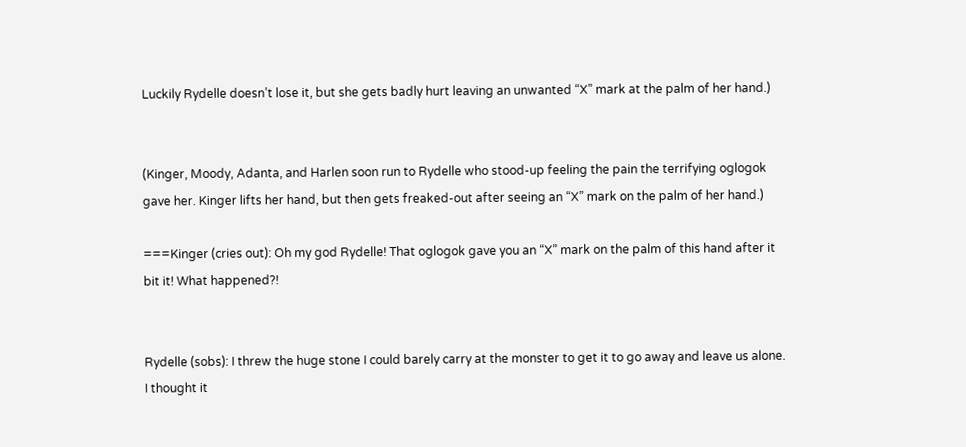Luckily Rydelle doesn’t lose it, but she gets badly hurt leaving an unwanted “X” mark at the palm of her hand.)


(Kinger, Moody, Adanta, and Harlen soon run to Rydelle who stood-up feeling the pain the terrifying oglogok gave her. Kinger lifts her hand, but then gets freaked-out after seeing an “X” mark on the palm of her hand.)

===Kinger (cries out): Oh my god Rydelle! That oglogok gave you an “X” mark on the palm of this hand after it bit it! What happened?!


Rydelle (sobs): I threw the huge stone I could barely carry at the monster to get it to go away and leave us alone. I thought it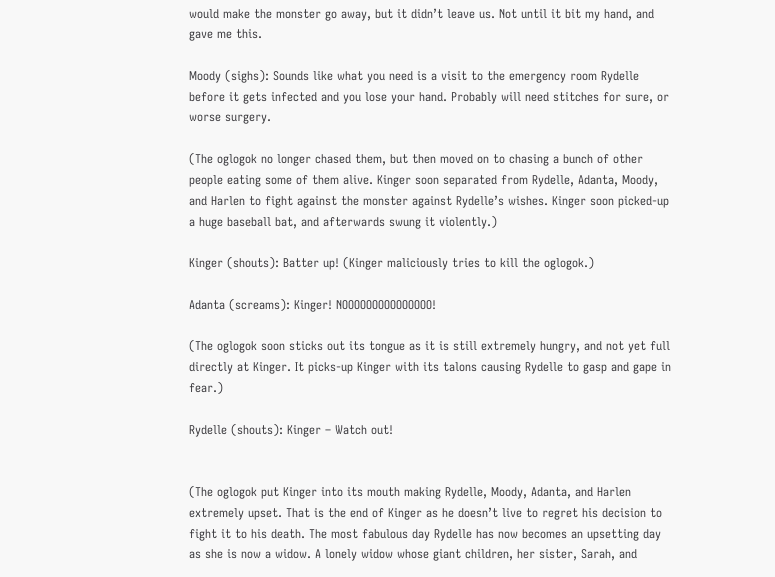would make the monster go away, but it didn’t leave us. Not until it bit my hand, and gave me this.

Moody (sighs): Sounds like what you need is a visit to the emergency room Rydelle before it gets infected and you lose your hand. Probably will need stitches for sure, or worse surgery.

(The oglogok no longer chased them, but then moved on to chasing a bunch of other people eating some of them alive. Kinger soon separated from Rydelle, Adanta, Moody, and Harlen to fight against the monster against Rydelle’s wishes. Kinger soon picked-up a huge baseball bat, and afterwards swung it violently.)

Kinger (shouts): Batter up! (Kinger maliciously tries to kill the oglogok.)

Adanta (screams): Kinger! NOOOOOOOOOOOOOOO!

(The oglogok soon sticks out its tongue as it is still extremely hungry, and not yet full directly at Kinger. It picks-up Kinger with its talons causing Rydelle to gasp and gape in fear.)

Rydelle (shouts): Kinger – Watch out!


(The oglogok put Kinger into its mouth making Rydelle, Moody, Adanta, and Harlen extremely upset. That is the end of Kinger as he doesn’t live to regret his decision to fight it to his death. The most fabulous day Rydelle has now becomes an upsetting day as she is now a widow. A lonely widow whose giant children, her sister, Sarah, and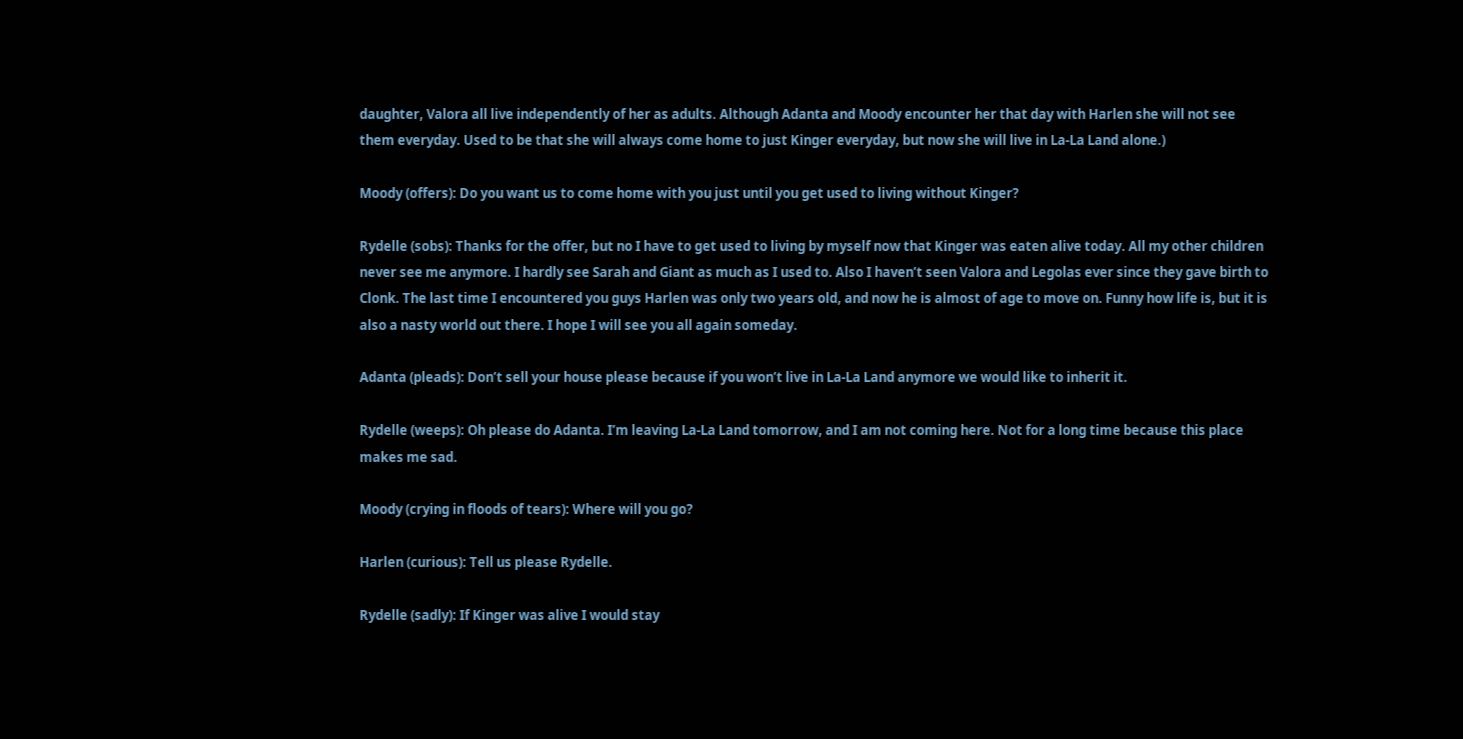daughter, Valora all live independently of her as adults. Although Adanta and Moody encounter her that day with Harlen she will not see them everyday. Used to be that she will always come home to just Kinger everyday, but now she will live in La-La Land alone.)

Moody (offers): Do you want us to come home with you just until you get used to living without Kinger?

Rydelle (sobs): Thanks for the offer, but no I have to get used to living by myself now that Kinger was eaten alive today. All my other children never see me anymore. I hardly see Sarah and Giant as much as I used to. Also I haven’t seen Valora and Legolas ever since they gave birth to Clonk. The last time I encountered you guys Harlen was only two years old, and now he is almost of age to move on. Funny how life is, but it is also a nasty world out there. I hope I will see you all again someday.

Adanta (pleads): Don’t sell your house please because if you won’t live in La-La Land anymore we would like to inherit it.

Rydelle (weeps): Oh please do Adanta. I’m leaving La-La Land tomorrow, and I am not coming here. Not for a long time because this place makes me sad.

Moody (crying in floods of tears): Where will you go?

Harlen (curious): Tell us please Rydelle.

Rydelle (sadly): If Kinger was alive I would stay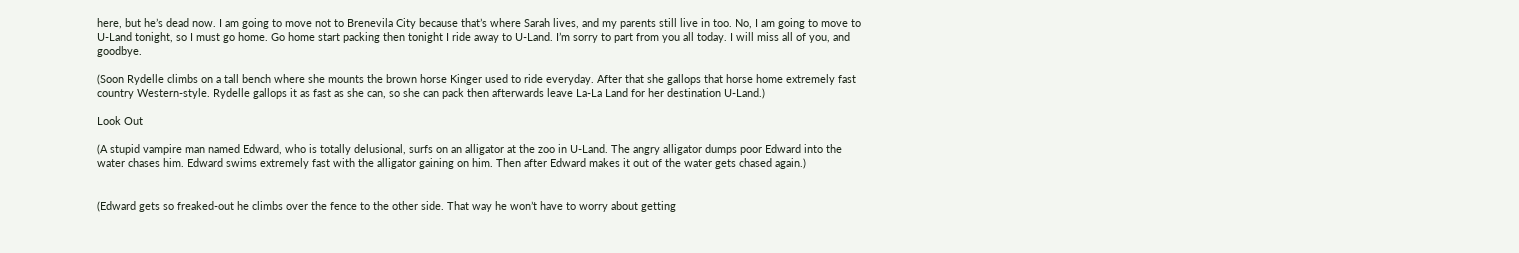here, but he’s dead now. I am going to move not to Brenevila City because that’s where Sarah lives, and my parents still live in too. No, I am going to move to U-Land tonight, so I must go home. Go home start packing then tonight I ride away to U-Land. I’m sorry to part from you all today. I will miss all of you, and goodbye.

(Soon Rydelle climbs on a tall bench where she mounts the brown horse Kinger used to ride everyday. After that she gallops that horse home extremely fast country Western-style. Rydelle gallops it as fast as she can, so she can pack then afterwards leave La-La Land for her destination U-Land.)

Look Out

(A stupid vampire man named Edward, who is totally delusional, surfs on an alligator at the zoo in U-Land. The angry alligator dumps poor Edward into the water chases him. Edward swims extremely fast with the alligator gaining on him. Then after Edward makes it out of the water gets chased again.)


(Edward gets so freaked-out he climbs over the fence to the other side. That way he won’t have to worry about getting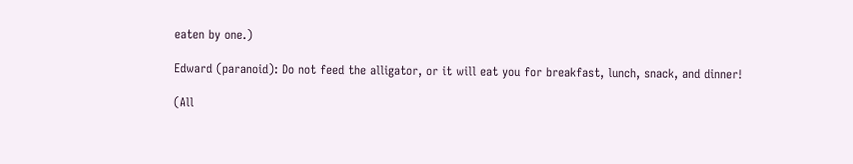eaten by one.)

Edward (paranoid): Do not feed the alligator, or it will eat you for breakfast, lunch, snack, and dinner!

(All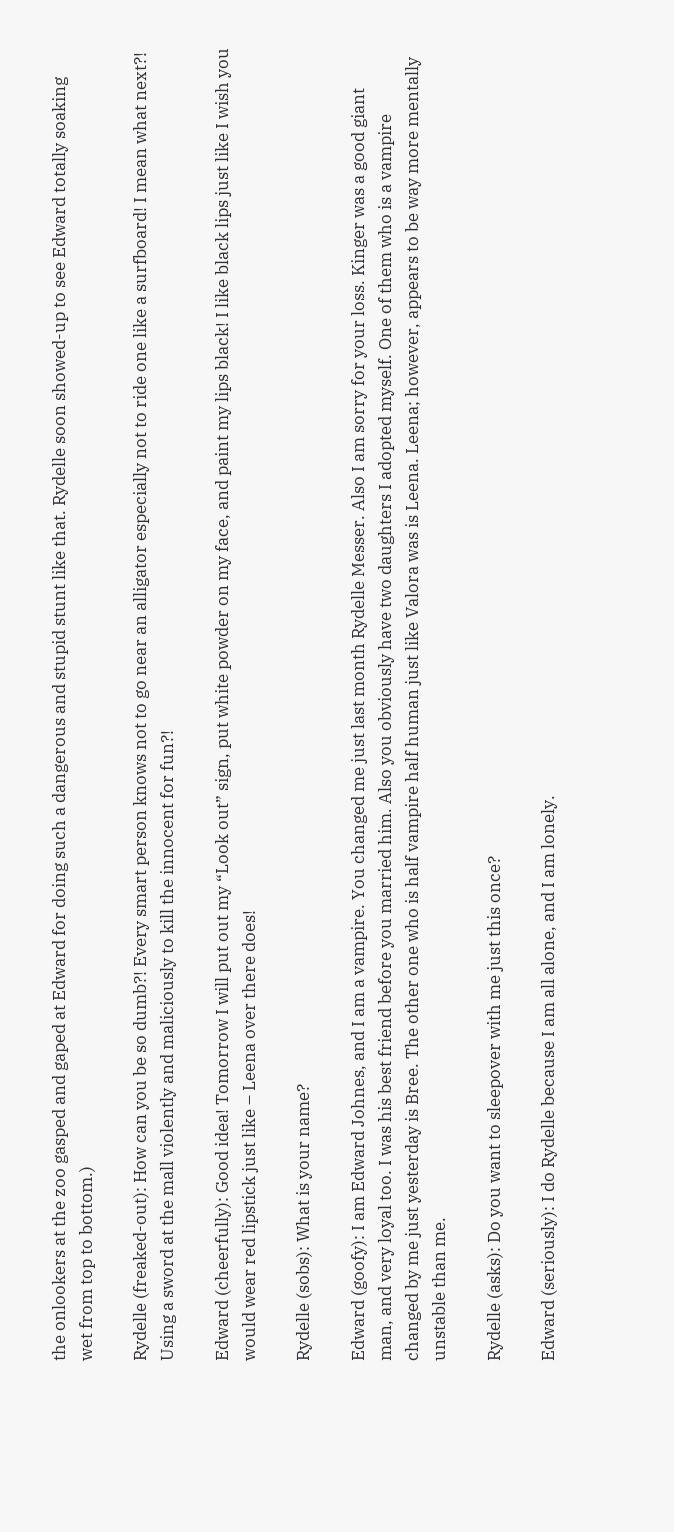the onlookers at the zoo gasped and gaped at Edward for doing such a dangerous and stupid stunt like that. Rydelle soon showed-up to see Edward totally soaking wet from top to bottom.)

Rydelle (freaked-out): How can you be so dumb?! Every smart person knows not to go near an alligator especially not to ride one like a surfboard! I mean what next?! Using a sword at the mall violently and maliciously to kill the innocent for fun?!

Edward (cheerfully): Good idea! Tomorrow I will put out my “Look out” sign, put white powder on my face, and paint my lips black! I like black lips just like I wish you would wear red lipstick just like – Leena over there does!

Rydelle (sobs): What is your name?

Edward (goofy): I am Edward Johnes, and I am a vampire. You changed me just last month Rydelle Messer. Also I am sorry for your loss. Kinger was a good giant man, and very loyal too. I was his best friend before you married him. Also you obviously have two daughters I adopted myself. One of them who is a vampire changed by me just yesterday is Bree. The other one who is half vampire half human just like Valora was is Leena. Leena; however, appears to be way more mentally unstable than me.

Rydelle (asks): Do you want to sleepover with me just this once?

Edward (seriously): I do Rydelle because I am all alone, and I am lonely.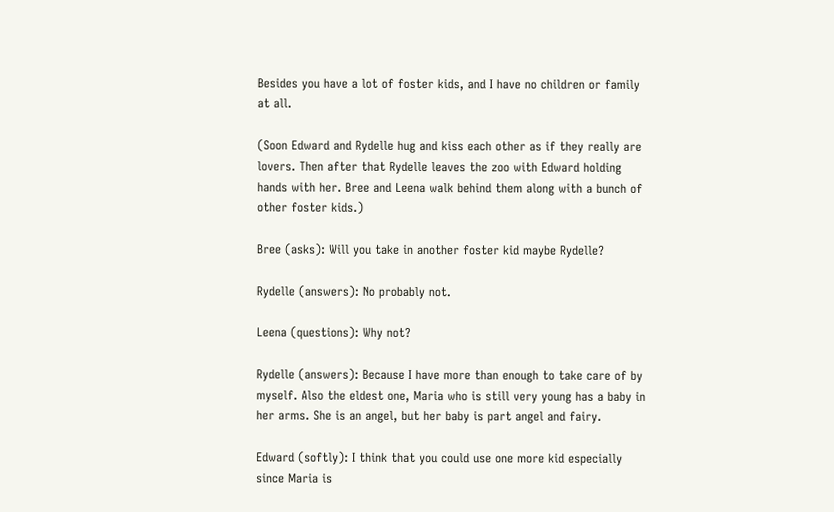Besides you have a lot of foster kids, and I have no children or family at all.

(Soon Edward and Rydelle hug and kiss each other as if they really are lovers. Then after that Rydelle leaves the zoo with Edward holding hands with her. Bree and Leena walk behind them along with a bunch of other foster kids.)

Bree (asks): Will you take in another foster kid maybe Rydelle?

Rydelle (answers): No probably not.

Leena (questions): Why not?

Rydelle (answers): Because I have more than enough to take care of by myself. Also the eldest one, Maria who is still very young has a baby in her arms. She is an angel, but her baby is part angel and fairy.

Edward (softly): I think that you could use one more kid especially since Maria is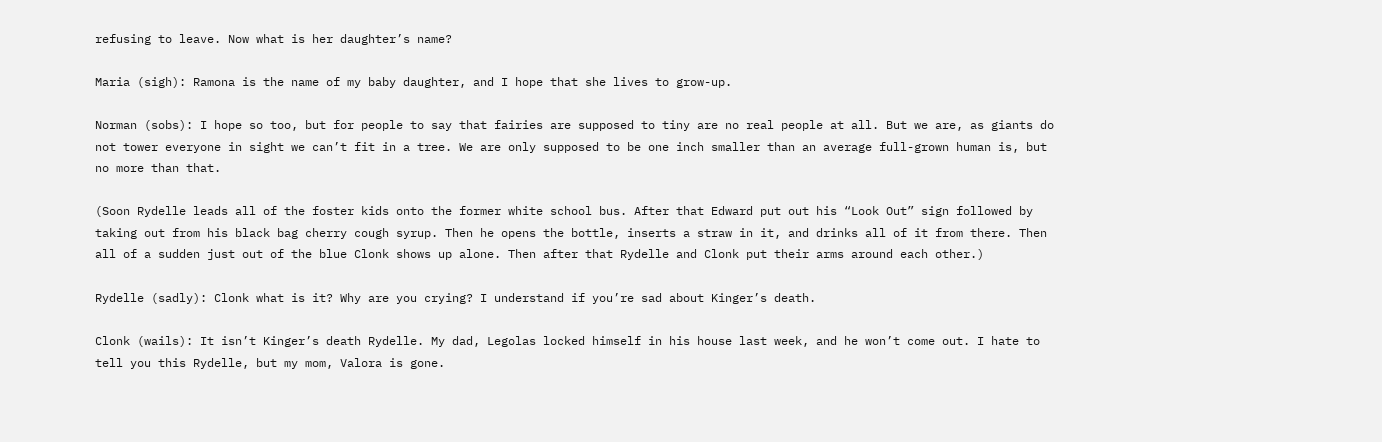refusing to leave. Now what is her daughter’s name?

Maria (sigh): Ramona is the name of my baby daughter, and I hope that she lives to grow-up.

Norman (sobs): I hope so too, but for people to say that fairies are supposed to tiny are no real people at all. But we are, as giants do not tower everyone in sight we can’t fit in a tree. We are only supposed to be one inch smaller than an average full-grown human is, but no more than that.

(Soon Rydelle leads all of the foster kids onto the former white school bus. After that Edward put out his “Look Out” sign followed by taking out from his black bag cherry cough syrup. Then he opens the bottle, inserts a straw in it, and drinks all of it from there. Then all of a sudden just out of the blue Clonk shows up alone. Then after that Rydelle and Clonk put their arms around each other.)

Rydelle (sadly): Clonk what is it? Why are you crying? I understand if you’re sad about Kinger’s death.

Clonk (wails): It isn’t Kinger’s death Rydelle. My dad, Legolas locked himself in his house last week, and he won’t come out. I hate to tell you this Rydelle, but my mom, Valora is gone.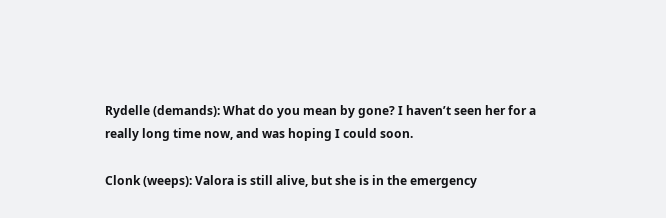Rydelle (demands): What do you mean by gone? I haven’t seen her for a really long time now, and was hoping I could soon.

Clonk (weeps): Valora is still alive, but she is in the emergency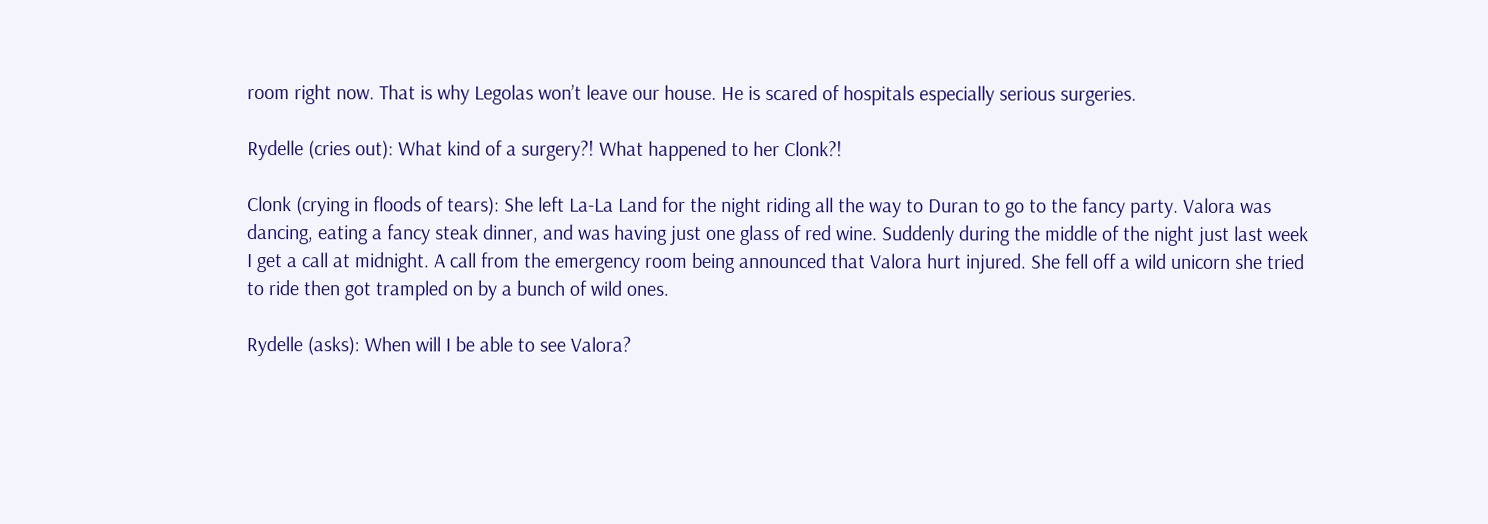room right now. That is why Legolas won’t leave our house. He is scared of hospitals especially serious surgeries.

Rydelle (cries out): What kind of a surgery?! What happened to her Clonk?!

Clonk (crying in floods of tears): She left La-La Land for the night riding all the way to Duran to go to the fancy party. Valora was dancing, eating a fancy steak dinner, and was having just one glass of red wine. Suddenly during the middle of the night just last week I get a call at midnight. A call from the emergency room being announced that Valora hurt injured. She fell off a wild unicorn she tried to ride then got trampled on by a bunch of wild ones.

Rydelle (asks): When will I be able to see Valora?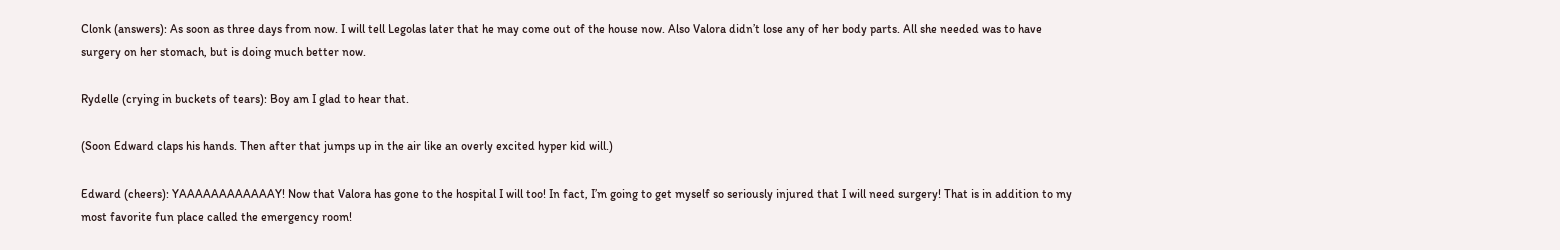Clonk (answers): As soon as three days from now. I will tell Legolas later that he may come out of the house now. Also Valora didn’t lose any of her body parts. All she needed was to have surgery on her stomach, but is doing much better now.

Rydelle (crying in buckets of tears): Boy am I glad to hear that.

(Soon Edward claps his hands. Then after that jumps up in the air like an overly excited hyper kid will.)

Edward (cheers): YAAAAAAAAAAAAY! Now that Valora has gone to the hospital I will too! In fact, I’m going to get myself so seriously injured that I will need surgery! That is in addition to my most favorite fun place called the emergency room!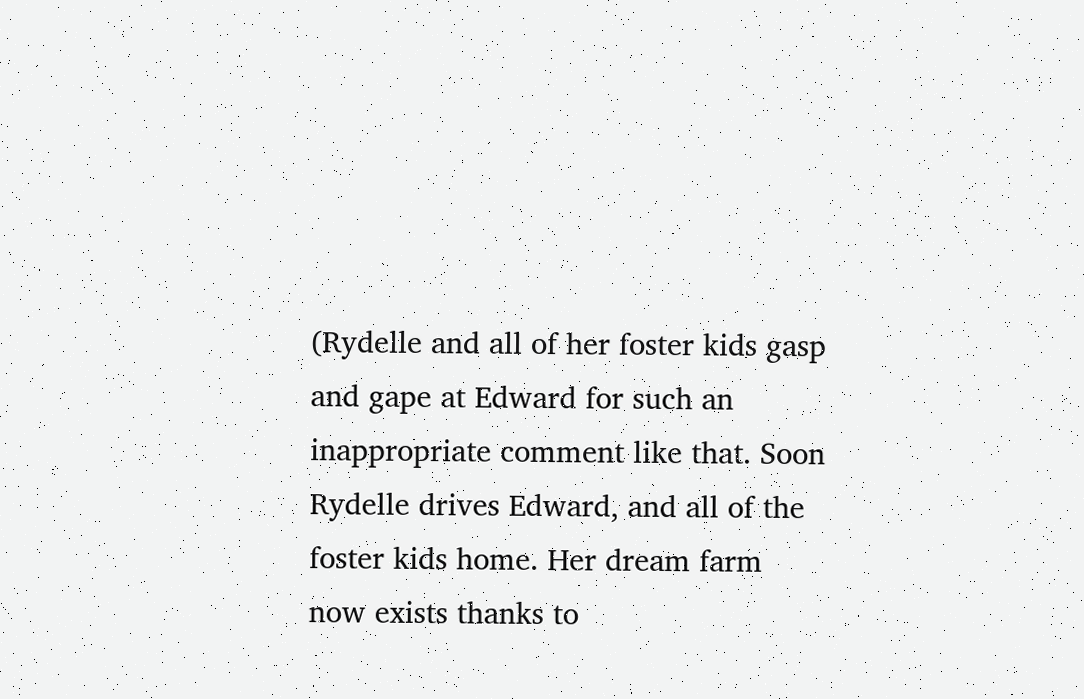(Rydelle and all of her foster kids gasp and gape at Edward for such an inappropriate comment like that. Soon Rydelle drives Edward, and all of the foster kids home. Her dream farm now exists thanks to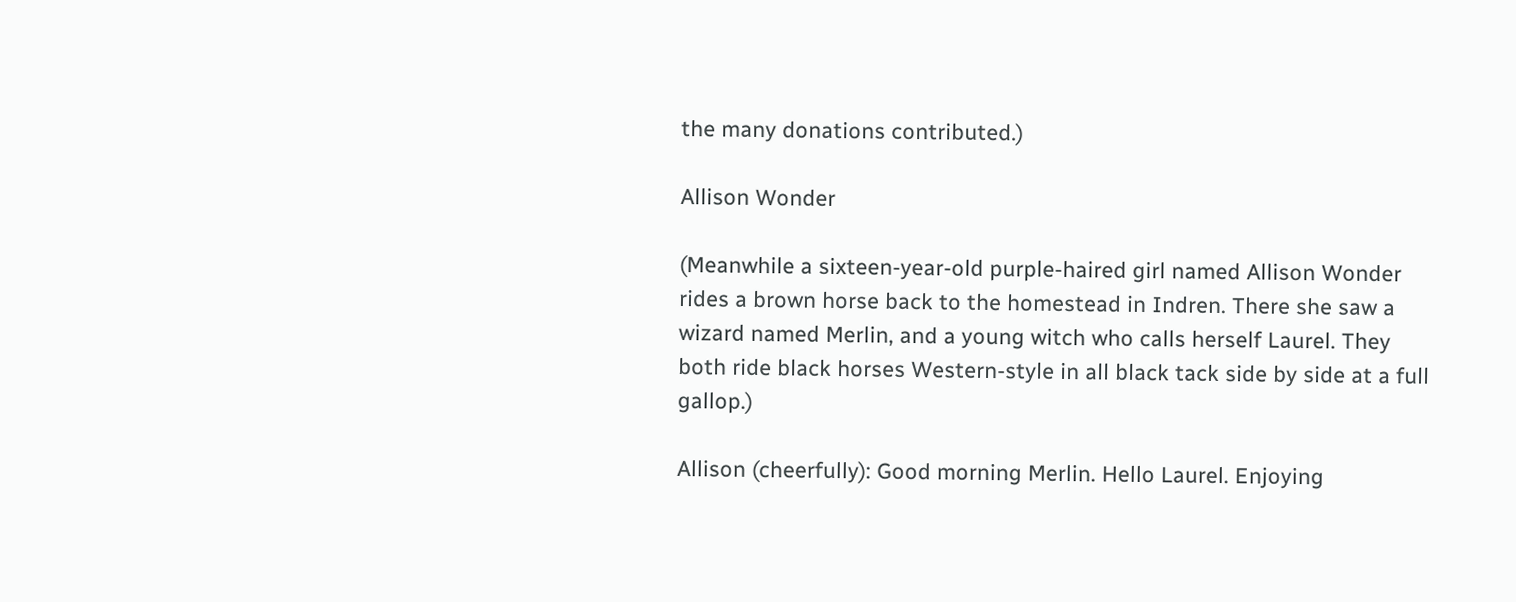the many donations contributed.)

Allison Wonder

(Meanwhile a sixteen-year-old purple-haired girl named Allison Wonder rides a brown horse back to the homestead in Indren. There she saw a wizard named Merlin, and a young witch who calls herself Laurel. They both ride black horses Western-style in all black tack side by side at a full gallop.)

Allison (cheerfully): Good morning Merlin. Hello Laurel. Enjoying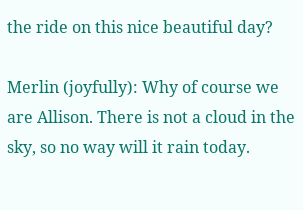the ride on this nice beautiful day?

Merlin (joyfully): Why of course we are Allison. There is not a cloud in the sky, so no way will it rain today.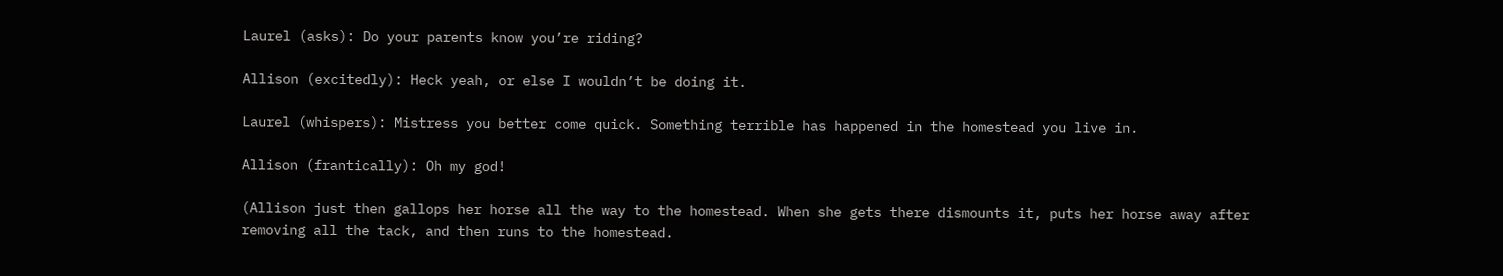Laurel (asks): Do your parents know you’re riding?

Allison (excitedly): Heck yeah, or else I wouldn’t be doing it.

Laurel (whispers): Mistress you better come quick. Something terrible has happened in the homestead you live in.

Allison (frantically): Oh my god!

(Allison just then gallops her horse all the way to the homestead. When she gets there dismounts it, puts her horse away after removing all the tack, and then runs to the homestead.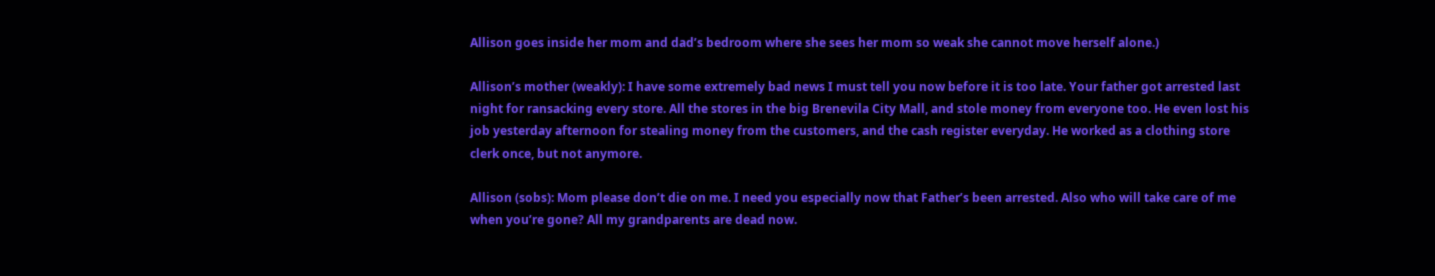Allison goes inside her mom and dad’s bedroom where she sees her mom so weak she cannot move herself alone.)

Allison’s mother (weakly): I have some extremely bad news I must tell you now before it is too late. Your father got arrested last night for ransacking every store. All the stores in the big Brenevila City Mall, and stole money from everyone too. He even lost his job yesterday afternoon for stealing money from the customers, and the cash register everyday. He worked as a clothing store clerk once, but not anymore.

Allison (sobs): Mom please don’t die on me. I need you especially now that Father’s been arrested. Also who will take care of me when you’re gone? All my grandparents are dead now.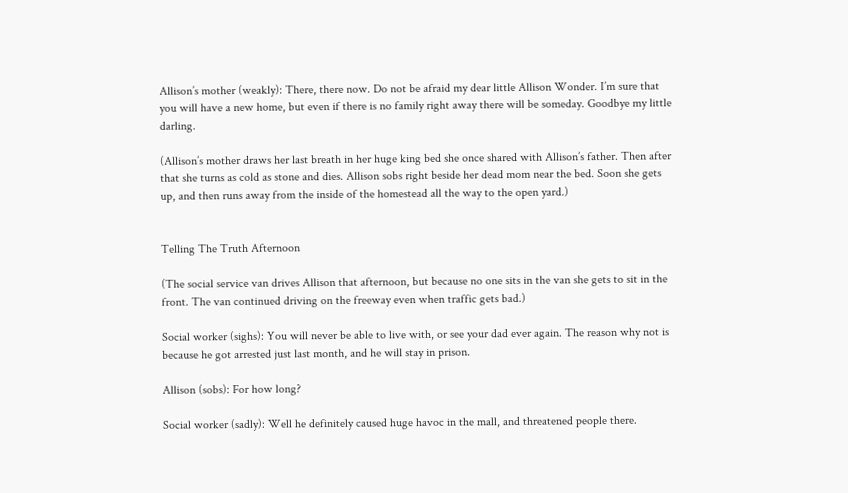Allison’s mother (weakly): There, there now. Do not be afraid my dear little Allison Wonder. I’m sure that you will have a new home, but even if there is no family right away there will be someday. Goodbye my little darling.

(Allison’s mother draws her last breath in her huge king bed she once shared with Allison’s father. Then after that she turns as cold as stone and dies. Allison sobs right beside her dead mom near the bed. Soon she gets up, and then runs away from the inside of the homestead all the way to the open yard.)


Telling The Truth Afternoon

(The social service van drives Allison that afternoon, but because no one sits in the van she gets to sit in the front. The van continued driving on the freeway even when traffic gets bad.)

Social worker (sighs): You will never be able to live with, or see your dad ever again. The reason why not is because he got arrested just last month, and he will stay in prison.

Allison (sobs): For how long?

Social worker (sadly): Well he definitely caused huge havoc in the mall, and threatened people there.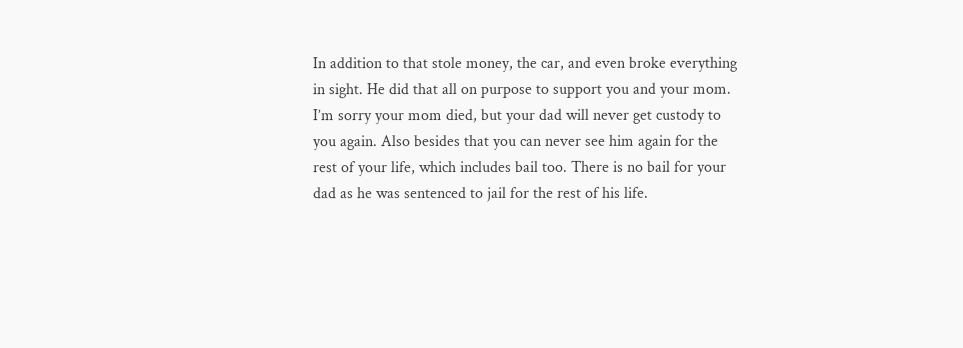In addition to that stole money, the car, and even broke everything in sight. He did that all on purpose to support you and your mom. I’m sorry your mom died, but your dad will never get custody to you again. Also besides that you can never see him again for the rest of your life, which includes bail too. There is no bail for your dad as he was sentenced to jail for the rest of his life.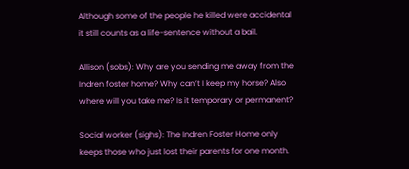Although some of the people he killed were accidental it still counts as a life-sentence without a bail.

Allison (sobs): Why are you sending me away from the Indren foster home? Why can’t I keep my horse? Also where will you take me? Is it temporary or permanent?

Social worker (sighs): The Indren Foster Home only keeps those who just lost their parents for one month.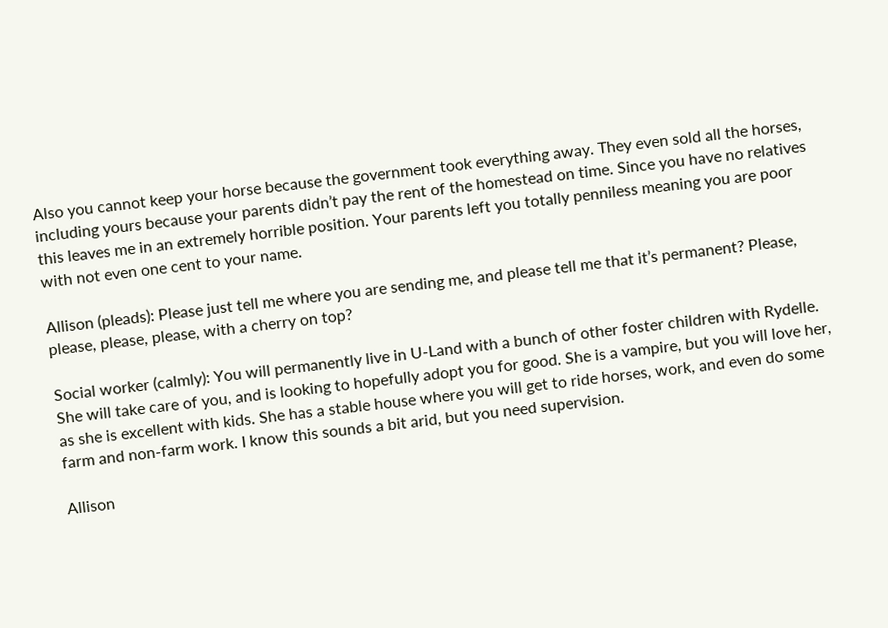Also you cannot keep your horse because the government took everything away. They even sold all the horses, including yours because your parents didn’t pay the rent of the homestead on time. Since you have no relatives this leaves me in an extremely horrible position. Your parents left you totally penniless meaning you are poor with not even one cent to your name.

Allison (pleads): Please just tell me where you are sending me, and please tell me that it’s permanent? Please, please, please, please, with a cherry on top?

Social worker (calmly): You will permanently live in U-Land with a bunch of other foster children with Rydelle. She will take care of you, and is looking to hopefully adopt you for good. She is a vampire, but you will love her, as she is excellent with kids. She has a stable house where you will get to ride horses, work, and even do some farm and non-farm work. I know this sounds a bit arid, but you need supervision.

Allison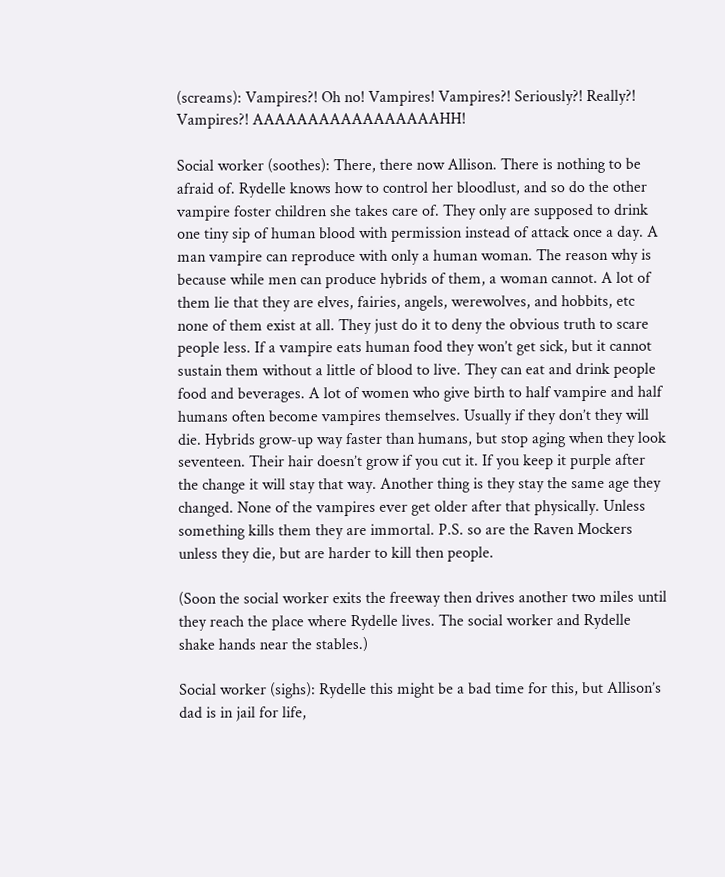(screams): Vampires?! Oh no! Vampires! Vampires?! Seriously?! Really?! Vampires?! AAAAAAAAAAAAAAAAAHH!

Social worker (soothes): There, there now Allison. There is nothing to be afraid of. Rydelle knows how to control her bloodlust, and so do the other vampire foster children she takes care of. They only are supposed to drink one tiny sip of human blood with permission instead of attack once a day. A man vampire can reproduce with only a human woman. The reason why is because while men can produce hybrids of them, a woman cannot. A lot of them lie that they are elves, fairies, angels, werewolves, and hobbits, etc none of them exist at all. They just do it to deny the obvious truth to scare people less. If a vampire eats human food they won’t get sick, but it cannot sustain them without a little of blood to live. They can eat and drink people food and beverages. A lot of women who give birth to half vampire and half humans often become vampires themselves. Usually if they don’t they will die. Hybrids grow-up way faster than humans, but stop aging when they look seventeen. Their hair doesn’t grow if you cut it. If you keep it purple after the change it will stay that way. Another thing is they stay the same age they changed. None of the vampires ever get older after that physically. Unless something kills them they are immortal. P.S. so are the Raven Mockers unless they die, but are harder to kill then people.

(Soon the social worker exits the freeway then drives another two miles until they reach the place where Rydelle lives. The social worker and Rydelle shake hands near the stables.)

Social worker (sighs): Rydelle this might be a bad time for this, but Allison’s dad is in jail for life,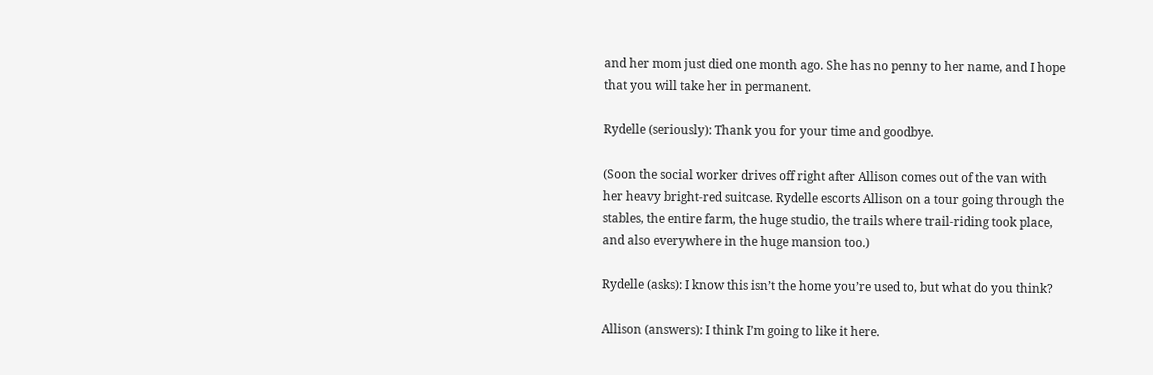and her mom just died one month ago. She has no penny to her name, and I hope that you will take her in permanent.

Rydelle (seriously): Thank you for your time and goodbye.

(Soon the social worker drives off right after Allison comes out of the van with her heavy bright-red suitcase. Rydelle escorts Allison on a tour going through the stables, the entire farm, the huge studio, the trails where trail-riding took place, and also everywhere in the huge mansion too.)

Rydelle (asks): I know this isn’t the home you’re used to, but what do you think?

Allison (answers): I think I’m going to like it here.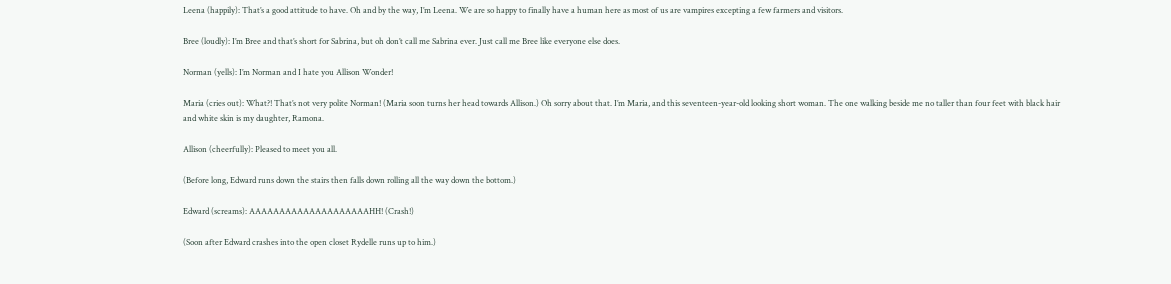Leena (happily): That’s a good attitude to have. Oh and by the way, I’m Leena. We are so happy to finally have a human here as most of us are vampires excepting a few farmers and visitors.

Bree (loudly): I’m Bree and that’s short for Sabrina, but oh don’t call me Sabrina ever. Just call me Bree like everyone else does.

Norman (yells): I’m Norman and I hate you Allison Wonder!

Maria (cries out): What?! That’s not very polite Norman! (Maria soon turns her head towards Allison.) Oh sorry about that. I’m Maria, and this seventeen-year-old looking short woman. The one walking beside me no taller than four feet with black hair and white skin is my daughter, Ramona.

Allison (cheerfully): Pleased to meet you all.

(Before long, Edward runs down the stairs then falls down rolling all the way down the bottom.)

Edward (screams): AAAAAAAAAAAAAAAAAAAAHH! (Crash!)

(Soon after Edward crashes into the open closet Rydelle runs up to him.)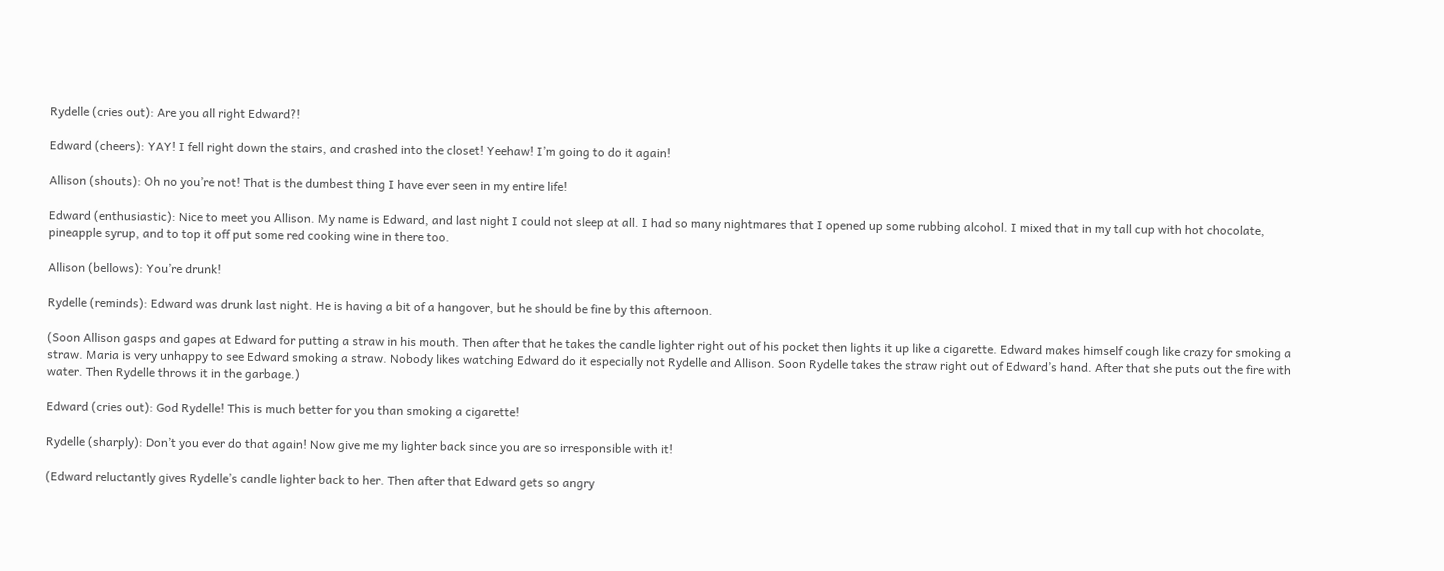Rydelle (cries out): Are you all right Edward?!

Edward (cheers): YAY! I fell right down the stairs, and crashed into the closet! Yeehaw! I’m going to do it again!

Allison (shouts): Oh no you’re not! That is the dumbest thing I have ever seen in my entire life!

Edward (enthusiastic): Nice to meet you Allison. My name is Edward, and last night I could not sleep at all. I had so many nightmares that I opened up some rubbing alcohol. I mixed that in my tall cup with hot chocolate, pineapple syrup, and to top it off put some red cooking wine in there too.

Allison (bellows): You’re drunk!

Rydelle (reminds): Edward was drunk last night. He is having a bit of a hangover, but he should be fine by this afternoon.

(Soon Allison gasps and gapes at Edward for putting a straw in his mouth. Then after that he takes the candle lighter right out of his pocket then lights it up like a cigarette. Edward makes himself cough like crazy for smoking a straw. Maria is very unhappy to see Edward smoking a straw. Nobody likes watching Edward do it especially not Rydelle and Allison. Soon Rydelle takes the straw right out of Edward’s hand. After that she puts out the fire with water. Then Rydelle throws it in the garbage.)

Edward (cries out): God Rydelle! This is much better for you than smoking a cigarette!

Rydelle (sharply): Don’t you ever do that again! Now give me my lighter back since you are so irresponsible with it!

(Edward reluctantly gives Rydelle’s candle lighter back to her. Then after that Edward gets so angry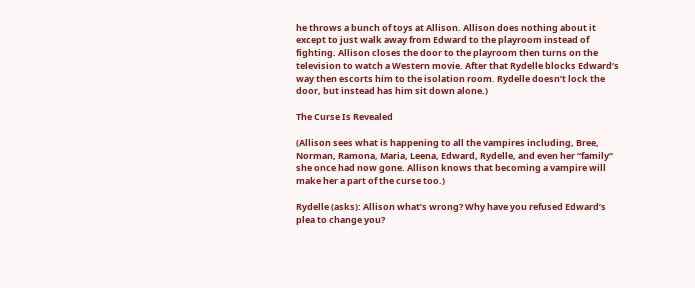he throws a bunch of toys at Allison. Allison does nothing about it except to just walk away from Edward to the playroom instead of fighting. Allison closes the door to the playroom then turns on the television to watch a Western movie. After that Rydelle blocks Edward’s way then escorts him to the isolation room. Rydelle doesn’t lock the door, but instead has him sit down alone.)

The Curse Is Revealed

(Allison sees what is happening to all the vampires including, Bree, Norman, Ramona, Maria, Leena, Edward, Rydelle, and even her “family” she once had now gone. Allison knows that becoming a vampire will make her a part of the curse too.)

Rydelle (asks): Allison what’s wrong? Why have you refused Edward’s plea to change you?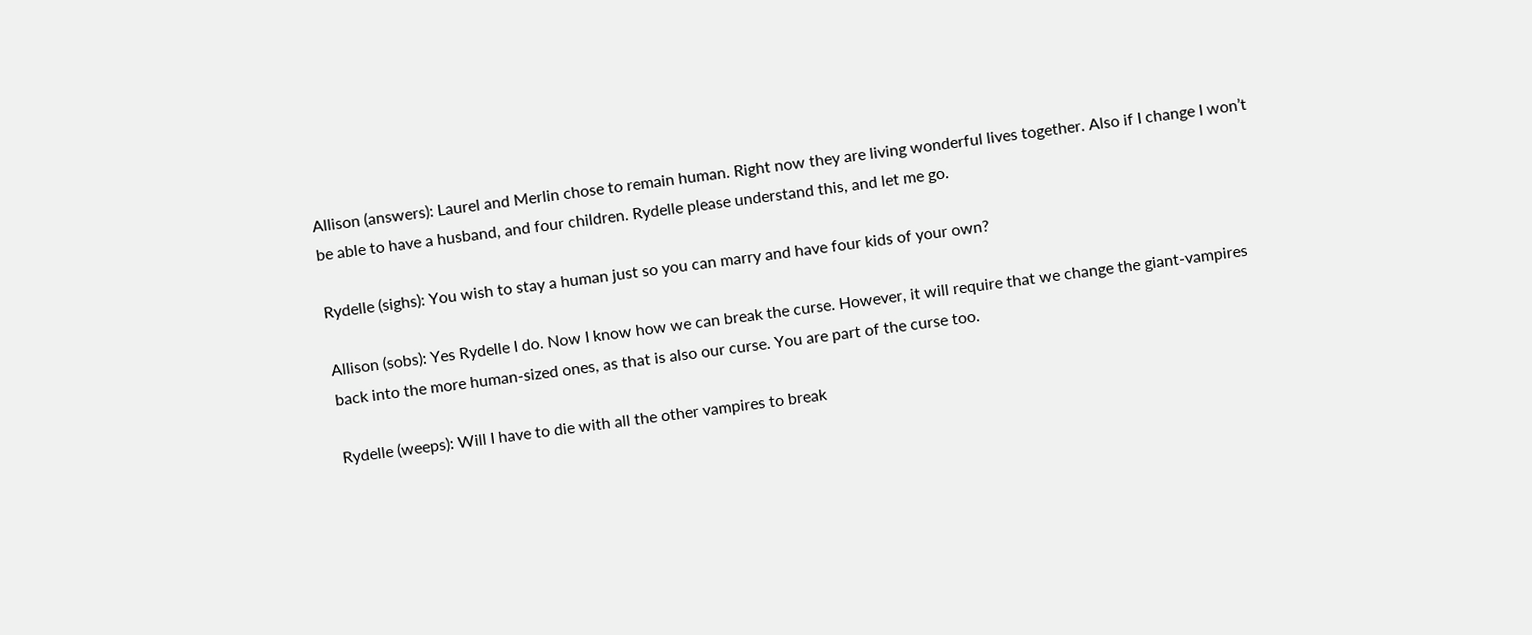Allison (answers): Laurel and Merlin chose to remain human. Right now they are living wonderful lives together. Also if I change I won’t be able to have a husband, and four children. Rydelle please understand this, and let me go.

Rydelle (sighs): You wish to stay a human just so you can marry and have four kids of your own?

Allison (sobs): Yes Rydelle I do. Now I know how we can break the curse. However, it will require that we change the giant-vampires back into the more human-sized ones, as that is also our curse. You are part of the curse too.

Rydelle (weeps): Will I have to die with all the other vampires to break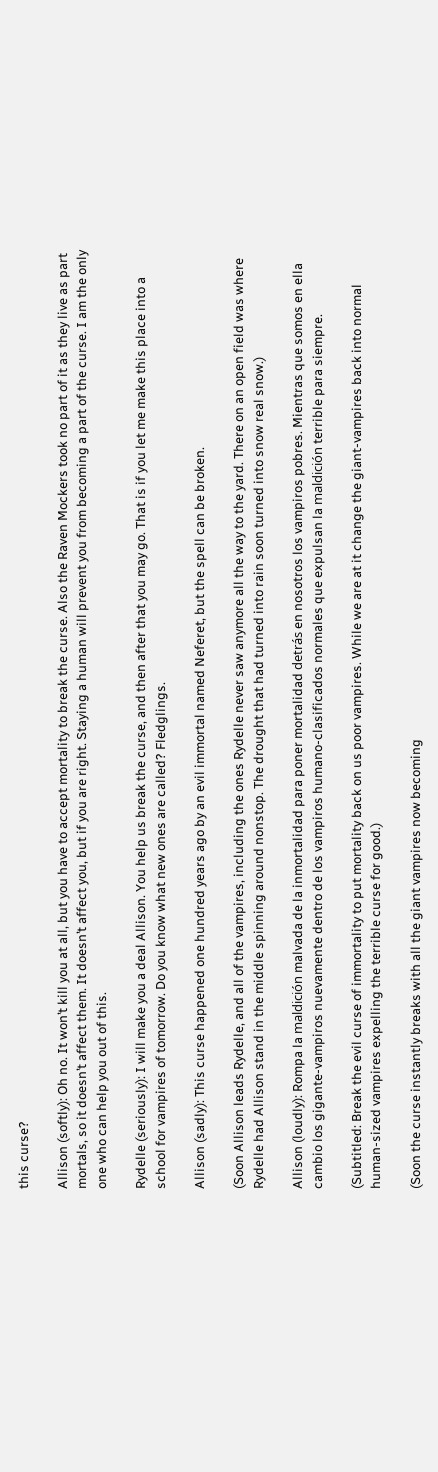this curse?

Allison (softly): Oh no. It won’t kill you at all, but you have to accept mortality to break the curse. Also the Raven Mockers took no part of it as they live as part mortals, so it doesn’t affect them. It doesn’t affect you, but if you are right. Staying a human will prevent you from becoming a part of the curse. I am the only one who can help you out of this.

Rydelle (seriously): I will make you a deal Allison. You help us break the curse, and then after that you may go. That is if you let me make this place into a school for vampires of tomorrow. Do you know what new ones are called? Fledglings.

Allison (sadly): This curse happened one hundred years ago by an evil immortal named Neferet, but the spell can be broken.

(Soon Allison leads Rydelle, and all of the vampires, including the ones Rydelle never saw anymore all the way to the yard. There on an open field was where Rydelle had Allison stand in the middle spinning around nonstop. The drought that had turned into rain soon turned into snow real snow.)

Allison (loudly): Rompa la maldición malvada de la inmortalidad para poner mortalidad detrás en nosotros los vampiros pobres. Mientras que somos en ella cambio los gigante-vampiros nuevamente dentro de los vampiros humano-clasificados normales que expulsan la maldición terrible para siempre.

(Subtitled: Break the evil curse of immortality to put mortality back on us poor vampires. While we are at it change the giant-vampires back into normal human-sized vampires expelling the terrible curse for good.)

(Soon the curse instantly breaks with all the giant vampires now becoming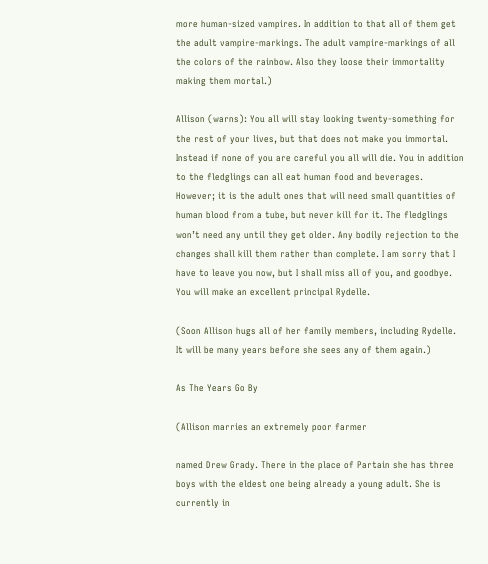more human-sized vampires. In addition to that all of them get the adult vampire-markings. The adult vampire-markings of all the colors of the rainbow. Also they loose their immortality making them mortal.)

Allison (warns): You all will stay looking twenty-something for the rest of your lives, but that does not make you immortal. Instead if none of you are careful you all will die. You in addition to the fledglings can all eat human food and beverages. However; it is the adult ones that will need small quantities of human blood from a tube, but never kill for it. The fledglings won’t need any until they get older. Any bodily rejection to the changes shall kill them rather than complete. I am sorry that I have to leave you now, but I shall miss all of you, and goodbye. You will make an excellent principal Rydelle.

(Soon Allison hugs all of her family members, including Rydelle. It will be many years before she sees any of them again.)

As The Years Go By

(Allison marries an extremely poor farmer

named Drew Grady. There in the place of Partain she has three boys with the eldest one being already a young adult. She is currently in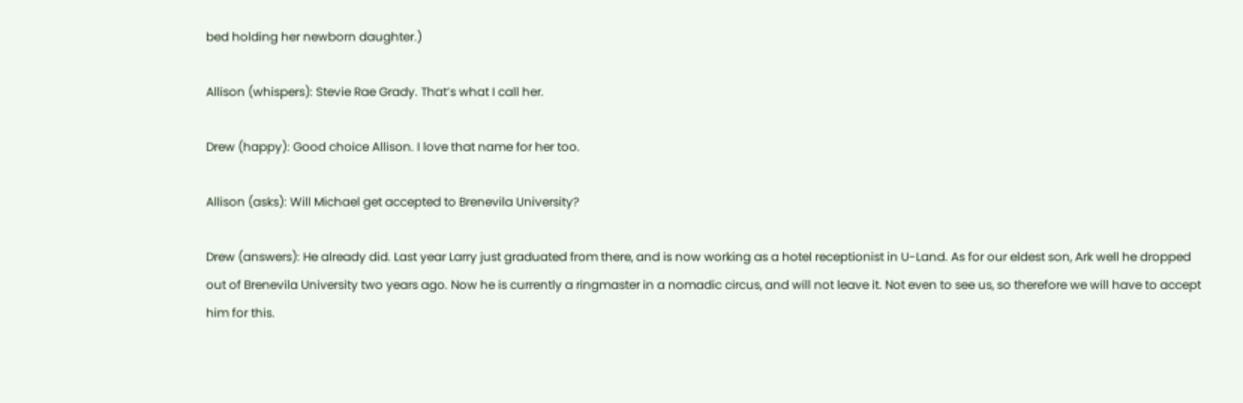bed holding her newborn daughter.)

Allison (whispers): Stevie Rae Grady. That’s what I call her.

Drew (happy): Good choice Allison. I love that name for her too.

Allison (asks): Will Michael get accepted to Brenevila University?

Drew (answers): He already did. Last year Larry just graduated from there, and is now working as a hotel receptionist in U-Land. As for our eldest son, Ark well he dropped out of Brenevila University two years ago. Now he is currently a ringmaster in a nomadic circus, and will not leave it. Not even to see us, so therefore we will have to accept him for this.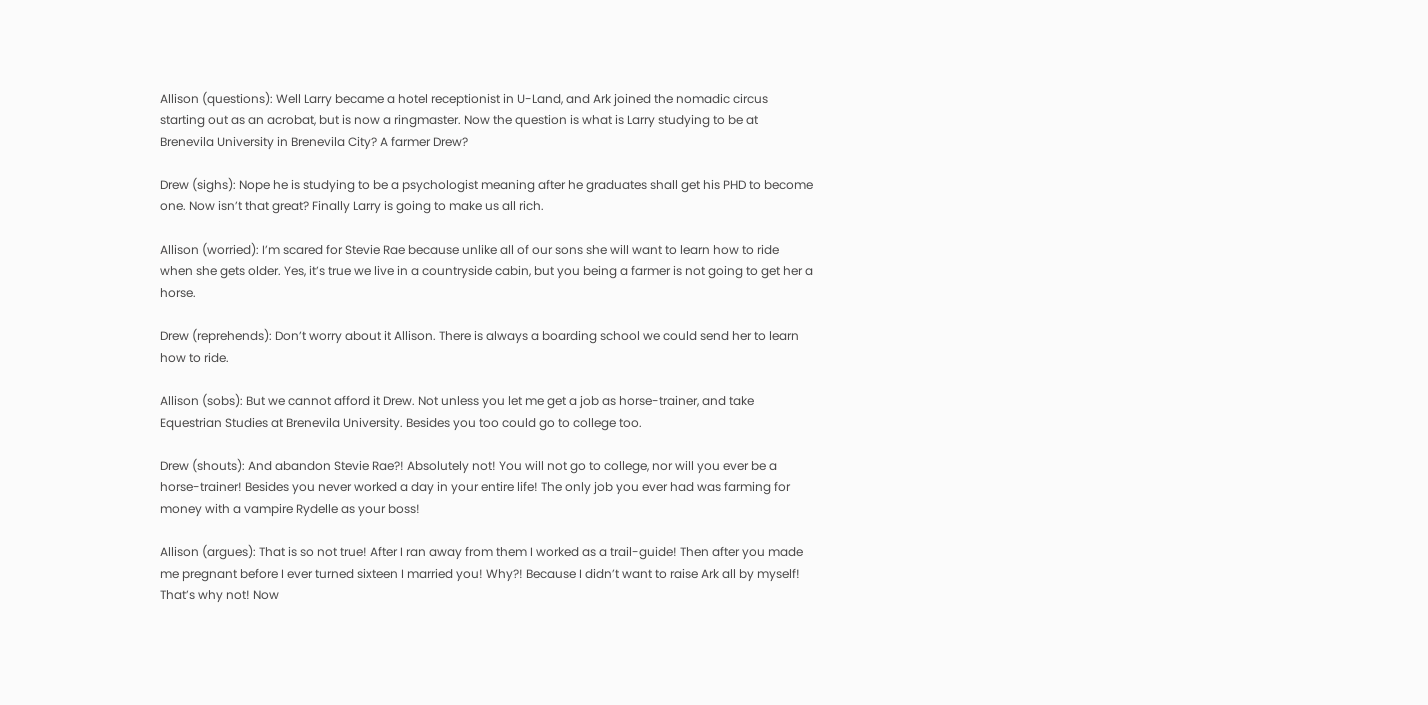Allison (questions): Well Larry became a hotel receptionist in U-Land, and Ark joined the nomadic circus starting out as an acrobat, but is now a ringmaster. Now the question is what is Larry studying to be at Brenevila University in Brenevila City? A farmer Drew?

Drew (sighs): Nope he is studying to be a psychologist meaning after he graduates shall get his PHD to become one. Now isn’t that great? Finally Larry is going to make us all rich.

Allison (worried): I’m scared for Stevie Rae because unlike all of our sons she will want to learn how to ride when she gets older. Yes, it’s true we live in a countryside cabin, but you being a farmer is not going to get her a horse.

Drew (reprehends): Don’t worry about it Allison. There is always a boarding school we could send her to learn how to ride.

Allison (sobs): But we cannot afford it Drew. Not unless you let me get a job as horse-trainer, and take Equestrian Studies at Brenevila University. Besides you too could go to college too.

Drew (shouts): And abandon Stevie Rae?! Absolutely not! You will not go to college, nor will you ever be a horse-trainer! Besides you never worked a day in your entire life! The only job you ever had was farming for money with a vampire Rydelle as your boss!

Allison (argues): That is so not true! After I ran away from them I worked as a trail-guide! Then after you made me pregnant before I ever turned sixteen I married you! Why?! Because I didn’t want to raise Ark all by myself! That’s why not! Now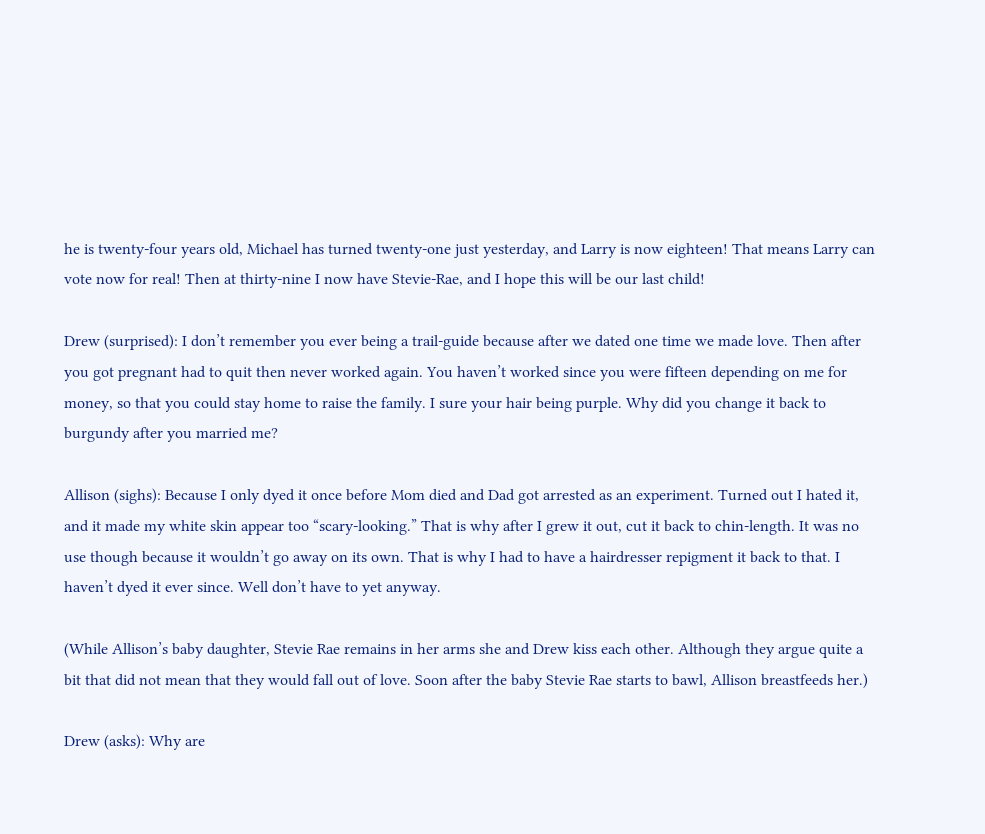he is twenty-four years old, Michael has turned twenty-one just yesterday, and Larry is now eighteen! That means Larry can vote now for real! Then at thirty-nine I now have Stevie-Rae, and I hope this will be our last child!

Drew (surprised): I don’t remember you ever being a trail-guide because after we dated one time we made love. Then after you got pregnant had to quit then never worked again. You haven’t worked since you were fifteen depending on me for money, so that you could stay home to raise the family. I sure your hair being purple. Why did you change it back to burgundy after you married me?

Allison (sighs): Because I only dyed it once before Mom died and Dad got arrested as an experiment. Turned out I hated it, and it made my white skin appear too “scary-looking.” That is why after I grew it out, cut it back to chin-length. It was no use though because it wouldn’t go away on its own. That is why I had to have a hairdresser repigment it back to that. I haven’t dyed it ever since. Well don’t have to yet anyway.

(While Allison’s baby daughter, Stevie Rae remains in her arms she and Drew kiss each other. Although they argue quite a bit that did not mean that they would fall out of love. Soon after the baby Stevie Rae starts to bawl, Allison breastfeeds her.)

Drew (asks): Why are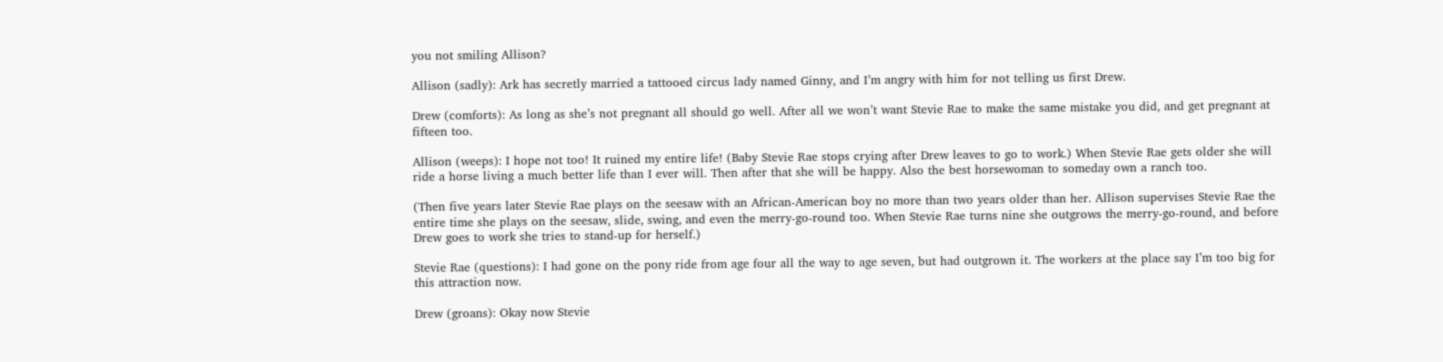you not smiling Allison?

Allison (sadly): Ark has secretly married a tattooed circus lady named Ginny, and I’m angry with him for not telling us first Drew.

Drew (comforts): As long as she’s not pregnant all should go well. After all we won’t want Stevie Rae to make the same mistake you did, and get pregnant at fifteen too.

Allison (weeps): I hope not too! It ruined my entire life! (Baby Stevie Rae stops crying after Drew leaves to go to work.) When Stevie Rae gets older she will ride a horse living a much better life than I ever will. Then after that she will be happy. Also the best horsewoman to someday own a ranch too.

(Then five years later Stevie Rae plays on the seesaw with an African-American boy no more than two years older than her. Allison supervises Stevie Rae the entire time she plays on the seesaw, slide, swing, and even the merry-go-round too. When Stevie Rae turns nine she outgrows the merry-go-round, and before Drew goes to work she tries to stand-up for herself.)

Stevie Rae (questions): I had gone on the pony ride from age four all the way to age seven, but had outgrown it. The workers at the place say I’m too big for this attraction now.

Drew (groans): Okay now Stevie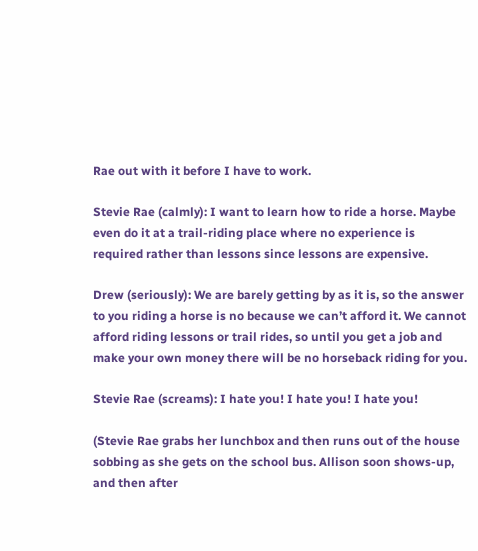Rae out with it before I have to work.

Stevie Rae (calmly): I want to learn how to ride a horse. Maybe even do it at a trail-riding place where no experience is required rather than lessons since lessons are expensive.

Drew (seriously): We are barely getting by as it is, so the answer to you riding a horse is no because we can’t afford it. We cannot afford riding lessons or trail rides, so until you get a job and make your own money there will be no horseback riding for you.

Stevie Rae (screams): I hate you! I hate you! I hate you!

(Stevie Rae grabs her lunchbox and then runs out of the house sobbing as she gets on the school bus. Allison soon shows-up, and then after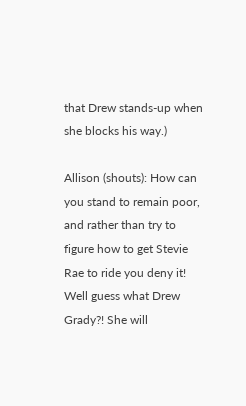that Drew stands-up when she blocks his way.)

Allison (shouts): How can you stand to remain poor, and rather than try to figure how to get Stevie Rae to ride you deny it! Well guess what Drew Grady?! She will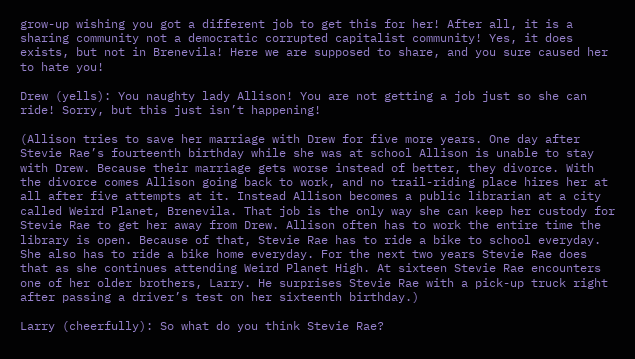grow-up wishing you got a different job to get this for her! After all, it is a sharing community not a democratic corrupted capitalist community! Yes, it does exists, but not in Brenevila! Here we are supposed to share, and you sure caused her to hate you!

Drew (yells): You naughty lady Allison! You are not getting a job just so she can ride! Sorry, but this just isn’t happening!

(Allison tries to save her marriage with Drew for five more years. One day after Stevie Rae’s fourteenth birthday while she was at school Allison is unable to stay with Drew. Because their marriage gets worse instead of better, they divorce. With the divorce comes Allison going back to work, and no trail-riding place hires her at all after five attempts at it. Instead Allison becomes a public librarian at a city called Weird Planet, Brenevila. That job is the only way she can keep her custody for Stevie Rae to get her away from Drew. Allison often has to work the entire time the library is open. Because of that, Stevie Rae has to ride a bike to school everyday. She also has to ride a bike home everyday. For the next two years Stevie Rae does that as she continues attending Weird Planet High. At sixteen Stevie Rae encounters one of her older brothers, Larry. He surprises Stevie Rae with a pick-up truck right after passing a driver’s test on her sixteenth birthday.)

Larry (cheerfully): So what do you think Stevie Rae?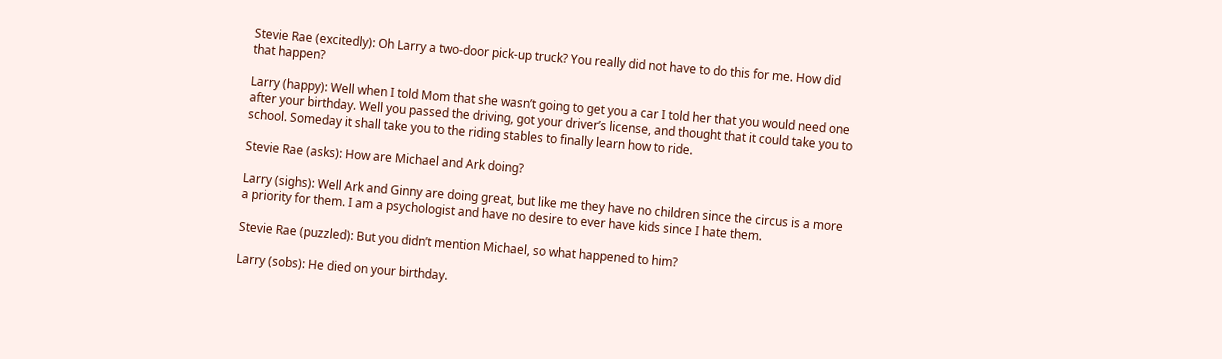Stevie Rae (excitedly): Oh Larry a two-door pick-up truck? You really did not have to do this for me. How did that happen?

Larry (happy): Well when I told Mom that she wasn’t going to get you a car I told her that you would need one after your birthday. Well you passed the driving, got your driver’s license, and thought that it could take you to school. Someday it shall take you to the riding stables to finally learn how to ride.

Stevie Rae (asks): How are Michael and Ark doing?

Larry (sighs): Well Ark and Ginny are doing great, but like me they have no children since the circus is a more a priority for them. I am a psychologist and have no desire to ever have kids since I hate them.

Stevie Rae (puzzled): But you didn’t mention Michael, so what happened to him?

Larry (sobs): He died on your birthday.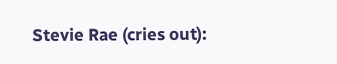Stevie Rae (cries out):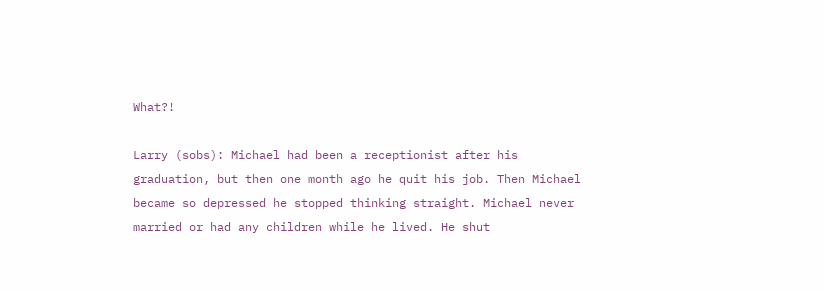What?!

Larry (sobs): Michael had been a receptionist after his graduation, but then one month ago he quit his job. Then Michael became so depressed he stopped thinking straight. Michael never married or had any children while he lived. He shut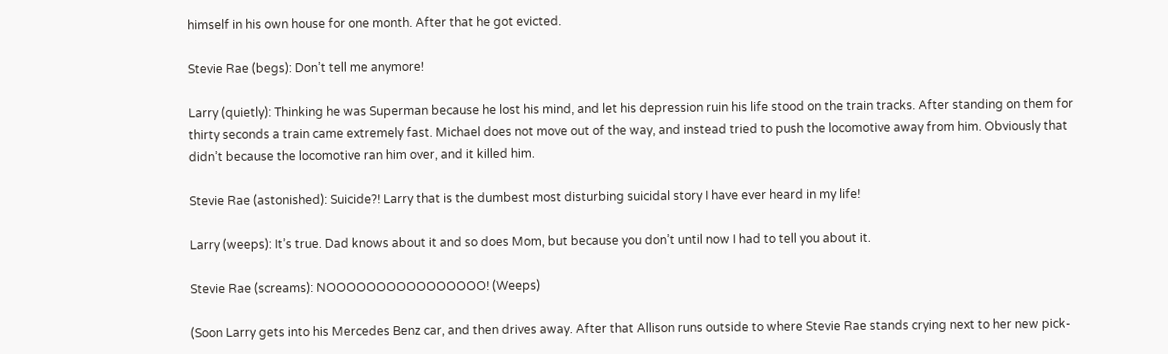himself in his own house for one month. After that he got evicted.

Stevie Rae (begs): Don’t tell me anymore!

Larry (quietly): Thinking he was Superman because he lost his mind, and let his depression ruin his life stood on the train tracks. After standing on them for thirty seconds a train came extremely fast. Michael does not move out of the way, and instead tried to push the locomotive away from him. Obviously that didn’t because the locomotive ran him over, and it killed him.

Stevie Rae (astonished): Suicide?! Larry that is the dumbest most disturbing suicidal story I have ever heard in my life!

Larry (weeps): It’s true. Dad knows about it and so does Mom, but because you don’t until now I had to tell you about it.

Stevie Rae (screams): NOOOOOOOOOOOOOOOO! (Weeps)

(Soon Larry gets into his Mercedes Benz car, and then drives away. After that Allison runs outside to where Stevie Rae stands crying next to her new pick-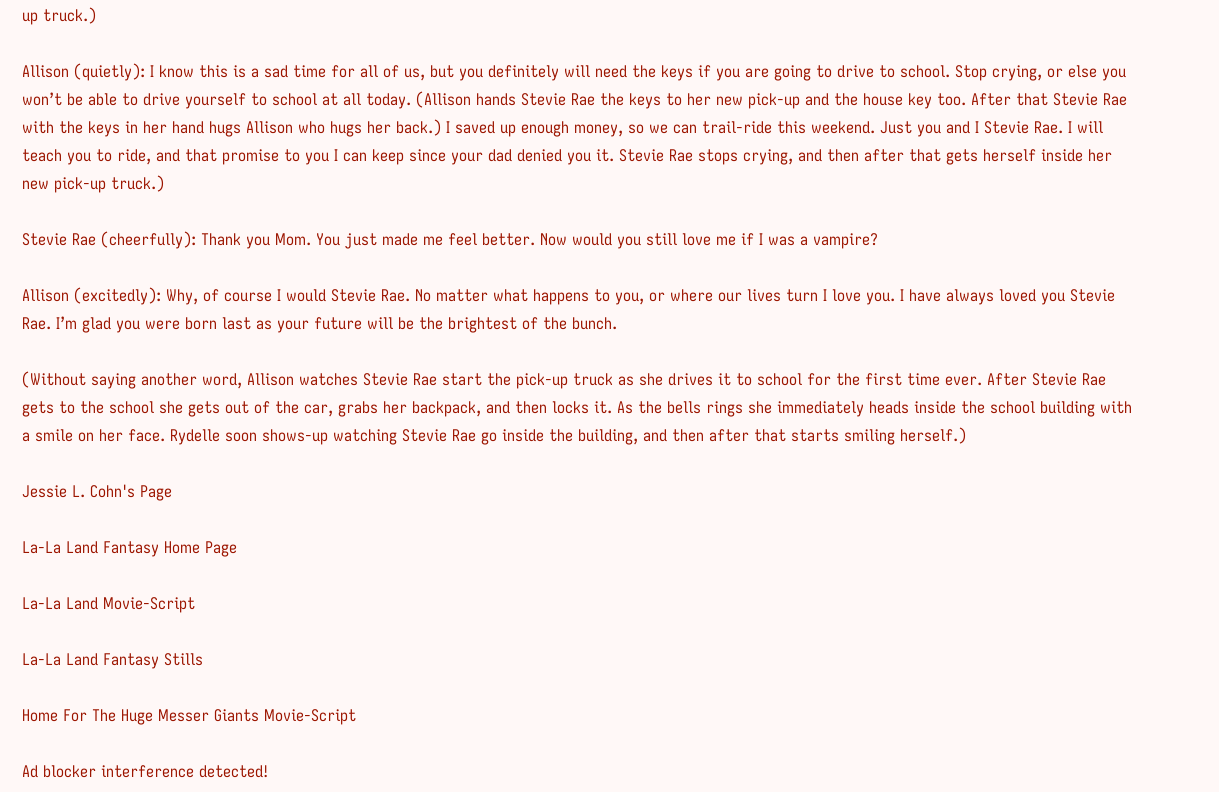up truck.)

Allison (quietly): I know this is a sad time for all of us, but you definitely will need the keys if you are going to drive to school. Stop crying, or else you won’t be able to drive yourself to school at all today. (Allison hands Stevie Rae the keys to her new pick-up and the house key too. After that Stevie Rae with the keys in her hand hugs Allison who hugs her back.) I saved up enough money, so we can trail-ride this weekend. Just you and I Stevie Rae. I will teach you to ride, and that promise to you I can keep since your dad denied you it. Stevie Rae stops crying, and then after that gets herself inside her new pick-up truck.)

Stevie Rae (cheerfully): Thank you Mom. You just made me feel better. Now would you still love me if I was a vampire?

Allison (excitedly): Why, of course I would Stevie Rae. No matter what happens to you, or where our lives turn I love you. I have always loved you Stevie Rae. I’m glad you were born last as your future will be the brightest of the bunch.

(Without saying another word, Allison watches Stevie Rae start the pick-up truck as she drives it to school for the first time ever. After Stevie Rae gets to the school she gets out of the car, grabs her backpack, and then locks it. As the bells rings she immediately heads inside the school building with a smile on her face. Rydelle soon shows-up watching Stevie Rae go inside the building, and then after that starts smiling herself.)

Jessie L. Cohn's Page

La-La Land Fantasy Home Page

La-La Land Movie-Script

La-La Land Fantasy Stills

Home For The Huge Messer Giants Movie-Script

Ad blocker interference detected!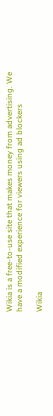Wikia is a free-to-use site that makes money from advertising. We have a modified experience for viewers using ad blockers

Wikia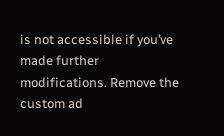is not accessible if you’ve made further modifications. Remove the custom ad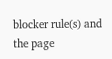blocker rule(s) and the page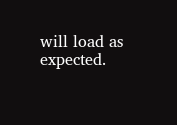will load as expected.